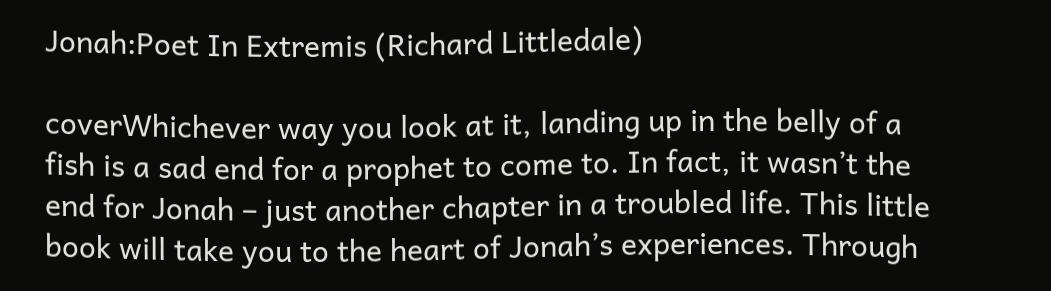Jonah:Poet In Extremis (Richard Littledale)

coverWhichever way you look at it, landing up in the belly of a fish is a sad end for a prophet to come to. In fact, it wasn’t the end for Jonah – just another chapter in a troubled life. This little book will take you to the heart of Jonah’s experiences. Through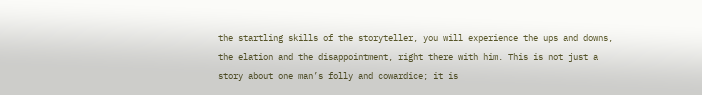the startling skills of the storyteller, you will experience the ups and downs, the elation and the disappointment, right there with him. This is not just a story about one man’s folly and cowardice; it is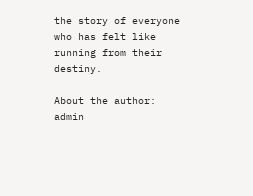the story of everyone who has felt like running from their destiny.

About the author: admin